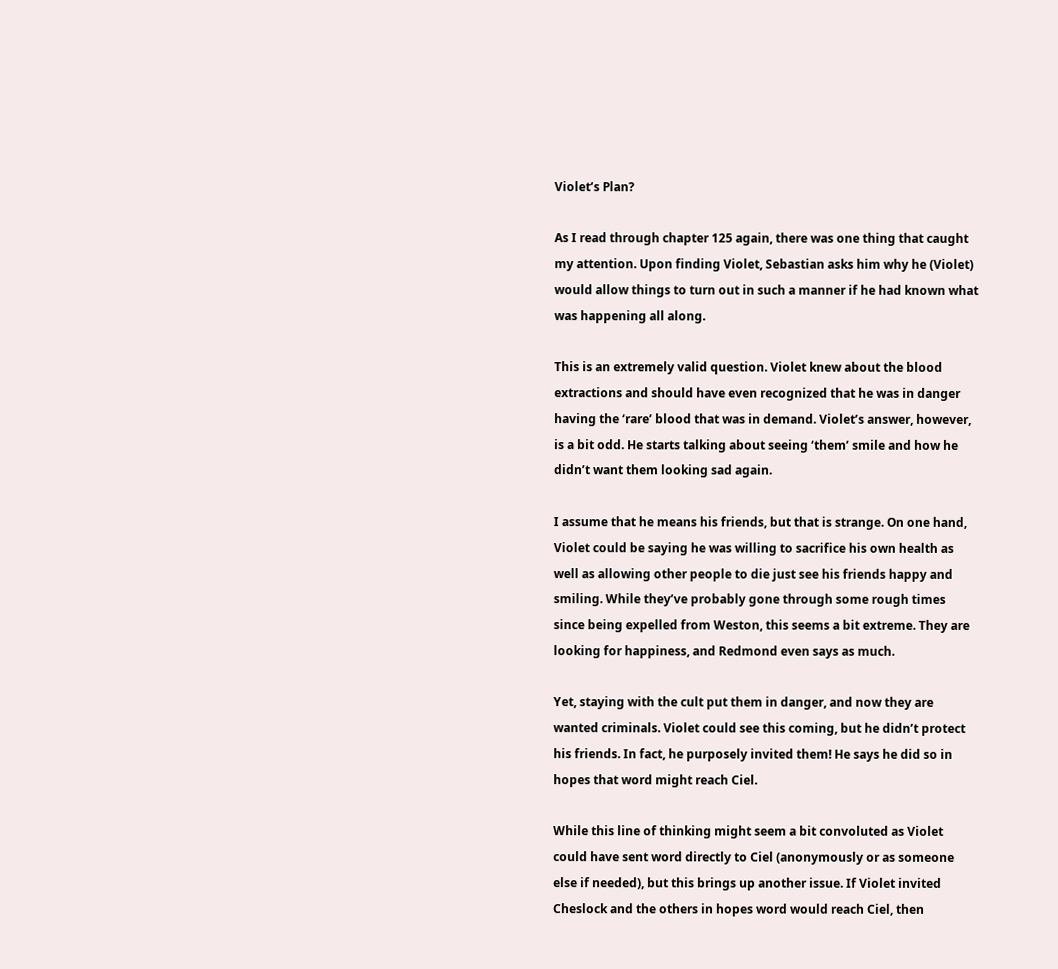Violet’s Plan?

As I read through chapter 125 again, there was one thing that caught my attention. Upon finding Violet, Sebastian asks him why he (Violet) would allow things to turn out in such a manner if he had known what was happening all along.

This is an extremely valid question. Violet knew about the blood extractions and should have even recognized that he was in danger having the ‘rare’ blood that was in demand. Violet’s answer, however, is a bit odd. He starts talking about seeing ‘them’ smile and how he didn’t want them looking sad again.

I assume that he means his friends, but that is strange. On one hand, Violet could be saying he was willing to sacrifice his own health as well as allowing other people to die just see his friends happy and smiling. While they’ve probably gone through some rough times since being expelled from Weston, this seems a bit extreme. They are looking for happiness, and Redmond even says as much.

Yet, staying with the cult put them in danger, and now they are wanted criminals. Violet could see this coming, but he didn’t protect his friends. In fact, he purposely invited them! He says he did so in hopes that word might reach Ciel.

While this line of thinking might seem a bit convoluted as Violet could have sent word directly to Ciel (anonymously or as someone else if needed), but this brings up another issue. If Violet invited Cheslock and the others in hopes word would reach Ciel, then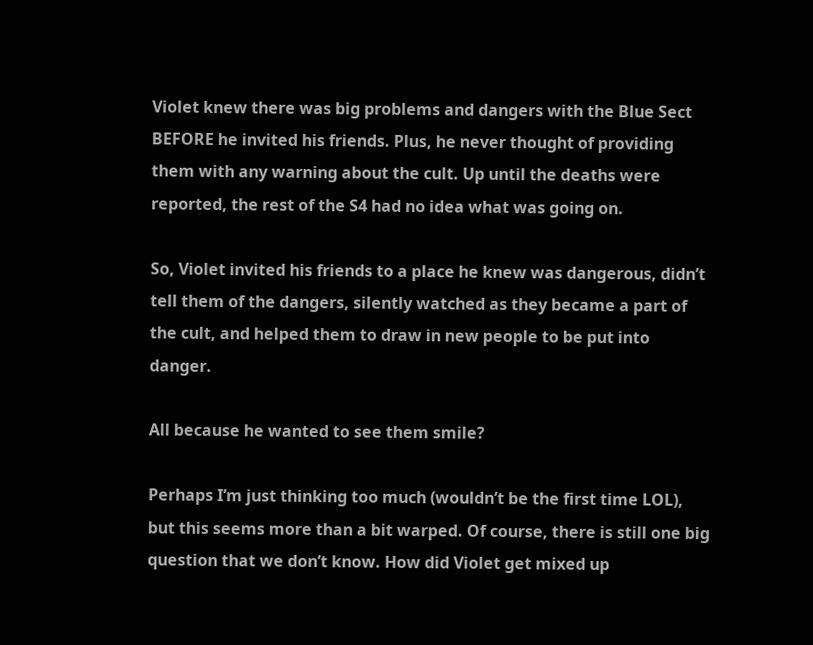Violet knew there was big problems and dangers with the Blue Sect BEFORE he invited his friends. Plus, he never thought of providing them with any warning about the cult. Up until the deaths were reported, the rest of the S4 had no idea what was going on.

So, Violet invited his friends to a place he knew was dangerous, didn’t tell them of the dangers, silently watched as they became a part of the cult, and helped them to draw in new people to be put into danger.

All because he wanted to see them smile?

Perhaps I’m just thinking too much (wouldn’t be the first time LOL), but this seems more than a bit warped. Of course, there is still one big question that we don’t know. How did Violet get mixed up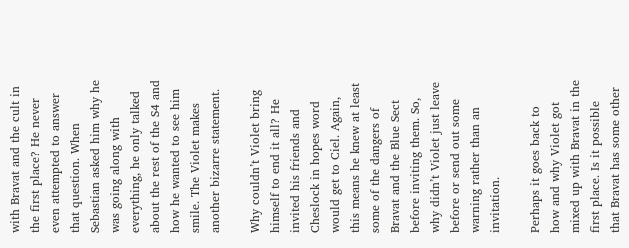with Bravat and the cult in the first place? He never even attempted to answer that question. When Sebastian asked him why he was going along with everything, he only talked about the rest of the S4 and how he wanted to see him smile. The Violet makes another bizarre statement.

Why couldn’t Violet bring himself to end it all? He invited his friends and Cheslock in hopes word would get to Ciel. Again, this means he knew at least some of the dangers of Bravat and the Blue Sect before inviting them. So, why didn’t Violet just leave before or send out some warning rather than an invitation.

Perhaps it goes back to how and why Violet got mixed up with Bravat in the first place. Is it possible that Bravat has some other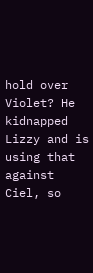hold over Violet? He kidnapped Lizzy and is using that against Ciel, so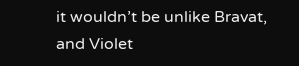it wouldn’t be unlike Bravat, and Violet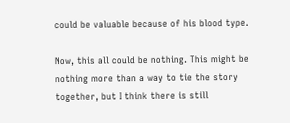could be valuable because of his blood type.

Now, this all could be nothing. This might be nothing more than a way to tie the story together, but I think there is still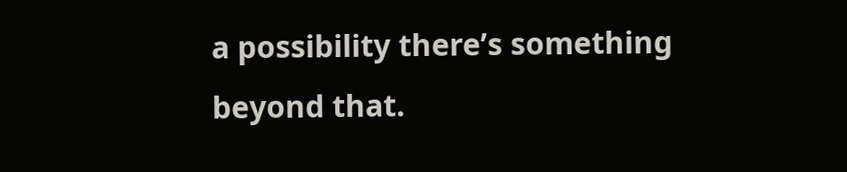a possibility there’s something beyond that.